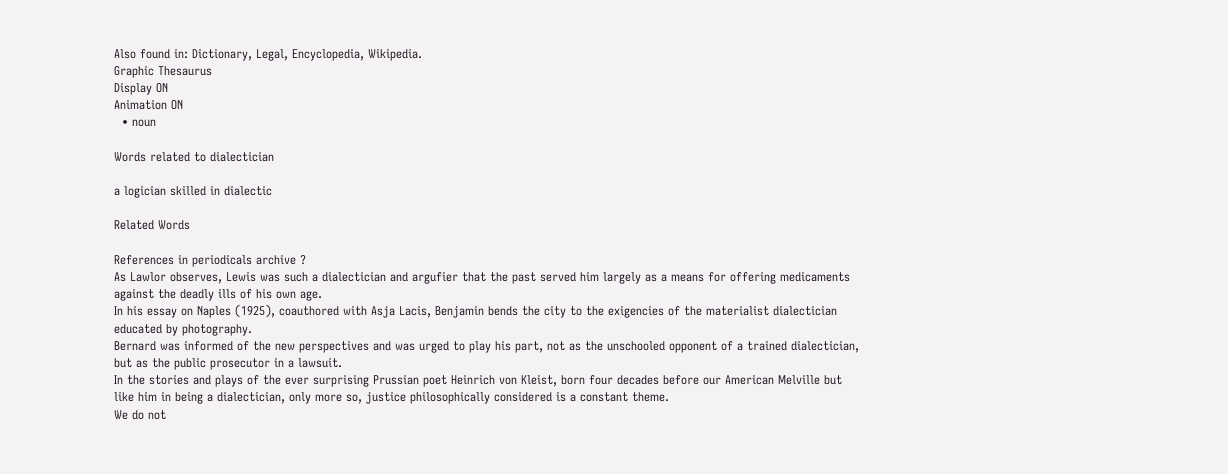Also found in: Dictionary, Legal, Encyclopedia, Wikipedia.
Graphic Thesaurus
Display ON
Animation ON
  • noun

Words related to dialectician

a logician skilled in dialectic

Related Words

References in periodicals archive ?
As Lawlor observes, Lewis was such a dialectician and argufier that the past served him largely as a means for offering medicaments against the deadly ills of his own age.
In his essay on Naples (1925), coauthored with Asja Lacis, Benjamin bends the city to the exigencies of the materialist dialectician educated by photography.
Bernard was informed of the new perspectives and was urged to play his part, not as the unschooled opponent of a trained dialectician, but as the public prosecutor in a lawsuit.
In the stories and plays of the ever surprising Prussian poet Heinrich von Kleist, born four decades before our American Melville but like him in being a dialectician, only more so, justice philosophically considered is a constant theme.
We do not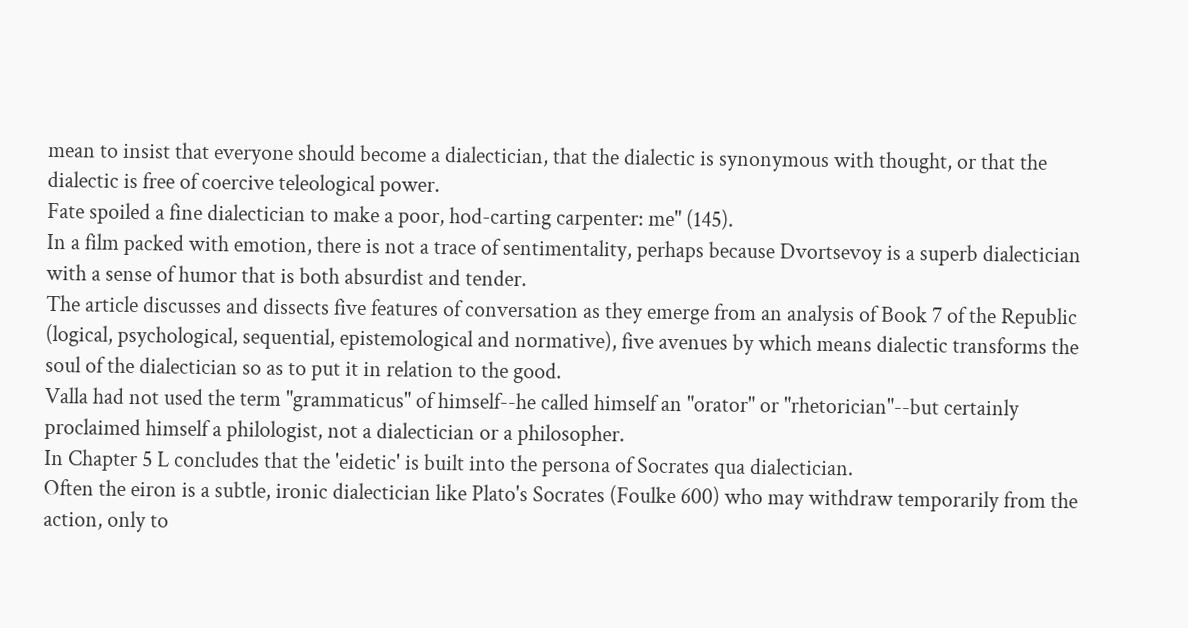mean to insist that everyone should become a dialectician, that the dialectic is synonymous with thought, or that the dialectic is free of coercive teleological power.
Fate spoiled a fine dialectician to make a poor, hod-carting carpenter: me" (145).
In a film packed with emotion, there is not a trace of sentimentality, perhaps because Dvortsevoy is a superb dialectician with a sense of humor that is both absurdist and tender.
The article discusses and dissects five features of conversation as they emerge from an analysis of Book 7 of the Republic (logical, psychological, sequential, epistemological and normative), five avenues by which means dialectic transforms the soul of the dialectician so as to put it in relation to the good.
Valla had not used the term "grammaticus" of himself--he called himself an "orator" or "rhetorician"--but certainly proclaimed himself a philologist, not a dialectician or a philosopher.
In Chapter 5 L concludes that the 'eidetic' is built into the persona of Socrates qua dialectician.
Often the eiron is a subtle, ironic dialectician like Plato's Socrates (Foulke 600) who may withdraw temporarily from the action, only to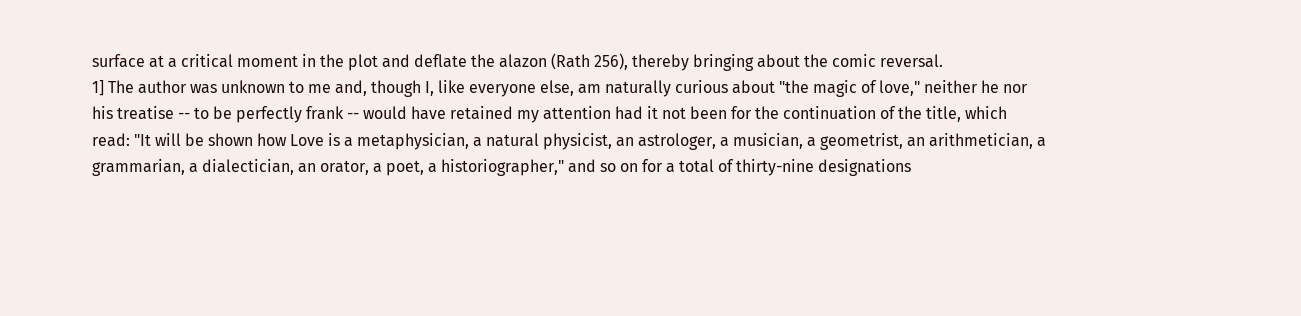surface at a critical moment in the plot and deflate the alazon (Rath 256), thereby bringing about the comic reversal.
1] The author was unknown to me and, though I, like everyone else, am naturally curious about "the magic of love," neither he nor his treatise -- to be perfectly frank -- would have retained my attention had it not been for the continuation of the title, which read: "It will be shown how Love is a metaphysician, a natural physicist, an astrologer, a musician, a geometrist, an arithmetician, a grammarian, a dialectician, an orator, a poet, a historiographer," and so on for a total of thirty-nine designations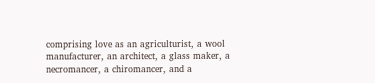comprising love as an agriculturist, a wool manufacturer, an architect, a glass maker, a necromancer, a chiromancer, and a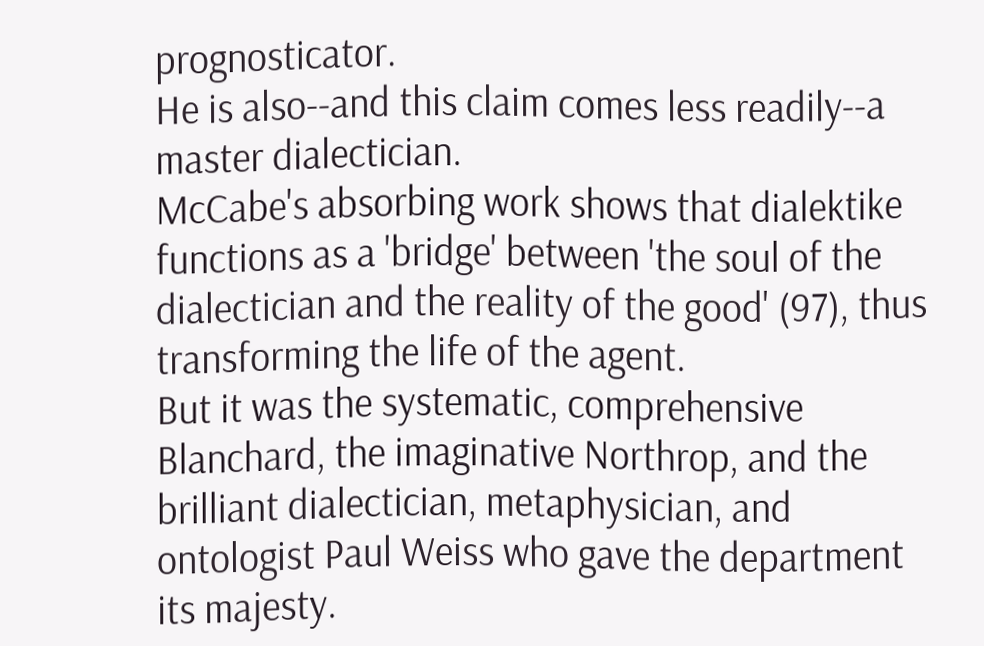prognosticator.
He is also--and this claim comes less readily--a master dialectician.
McCabe's absorbing work shows that dialektike functions as a 'bridge' between 'the soul of the dialectician and the reality of the good' (97), thus transforming the life of the agent.
But it was the systematic, comprehensive Blanchard, the imaginative Northrop, and the brilliant dialectician, metaphysician, and ontologist Paul Weiss who gave the department its majesty.